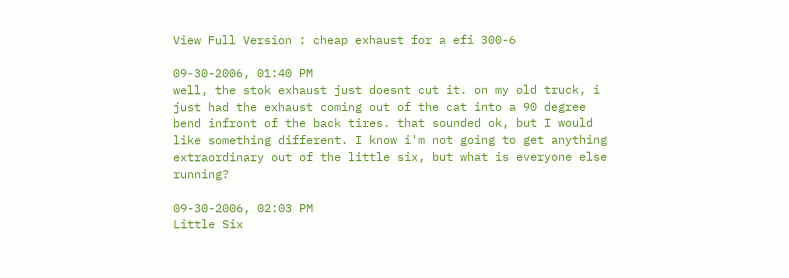View Full Version : cheap exhaust for a efi 300-6

09-30-2006, 01:40 PM
well, the stok exhaust just doesnt cut it. on my old truck, i just had the exhaust coming out of the cat into a 90 degree bend infront of the back tires. that sounded ok, but I would like something different. I know i'm not going to get anything extraordinary out of the little six, but what is everyone else running?

09-30-2006, 02:03 PM
Little Six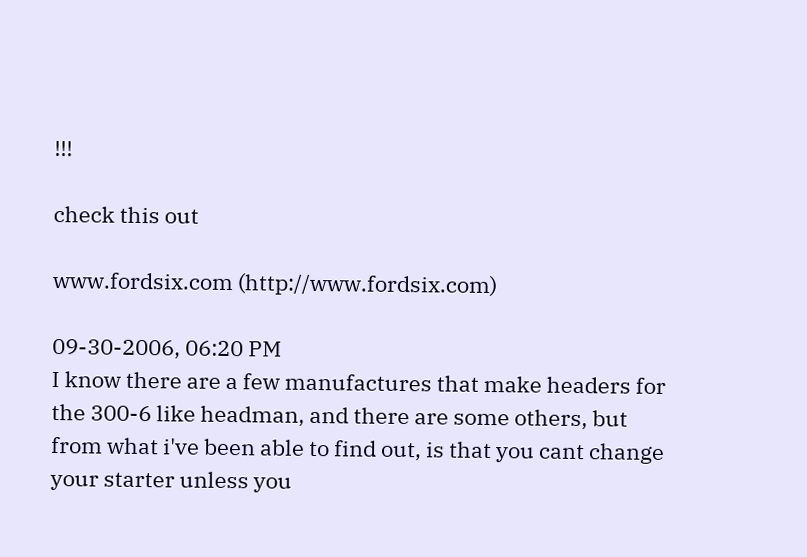!!!

check this out

www.fordsix.com (http://www.fordsix.com)

09-30-2006, 06:20 PM
I know there are a few manufactures that make headers for the 300-6 like headman, and there are some others, but from what i've been able to find out, is that you cant change your starter unless you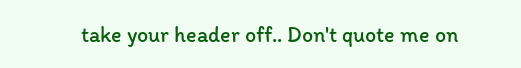take your header off.. Don't quote me on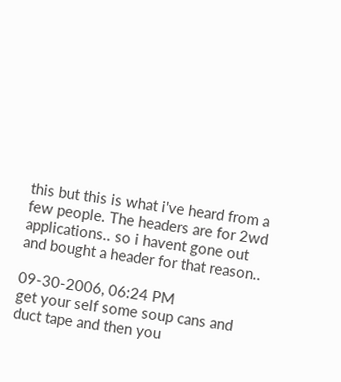this but this is what i've heard from a few people. The headers are for 2wd applications.. so i havent gone out and bought a header for that reason..

09-30-2006, 06:24 PM
get your self some soup cans and duct tape and then you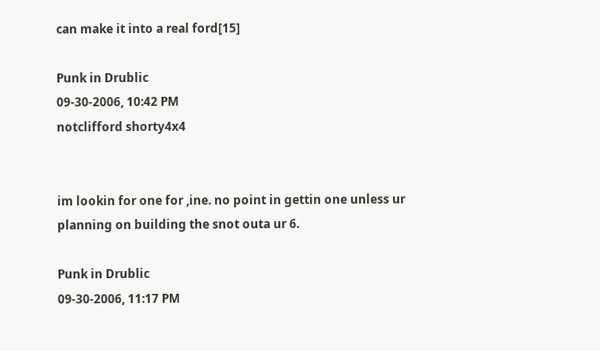can make it into a real ford[15]

Punk in Drublic
09-30-2006, 10:42 PM
notclifford shorty4x4


im lookin for one for ,ine. no point in gettin one unless ur planning on building the snot outa ur 6.

Punk in Drublic
09-30-2006, 11:17 PM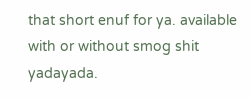that short enuf for ya. available with or without smog shit yadayada.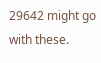29642 might go with these.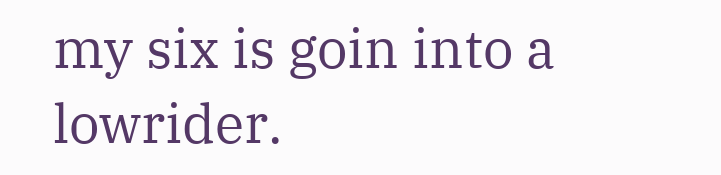my six is goin into a lowrider.